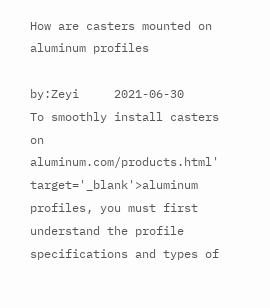How are casters mounted on aluminum profiles

by:Zeyi     2021-06-30
To smoothly install casters on aluminum.com/products.html' target='_blank'>aluminum profiles, you must first understand the profile specifications and types of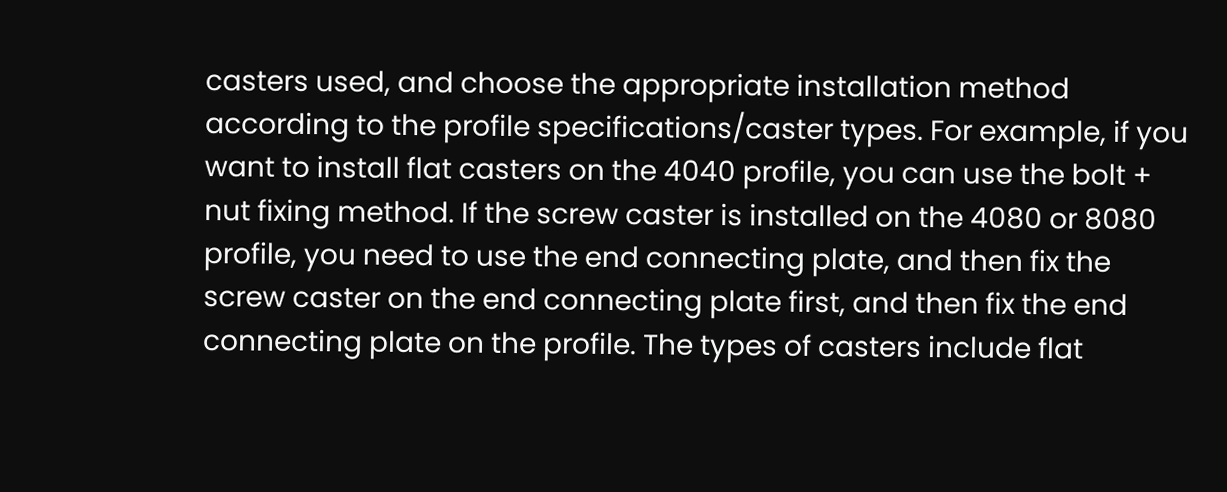casters used, and choose the appropriate installation method according to the profile specifications/caster types. For example, if you want to install flat casters on the 4040 profile, you can use the bolt + nut fixing method. If the screw caster is installed on the 4080 or 8080 profile, you need to use the end connecting plate, and then fix the screw caster on the end connecting plate first, and then fix the end connecting plate on the profile. The types of casters include flat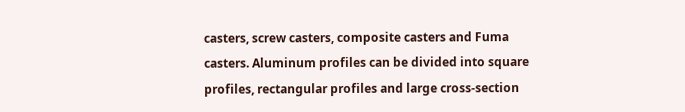casters, screw casters, composite casters and Fuma casters. Aluminum profiles can be divided into square profiles, rectangular profiles and large cross-section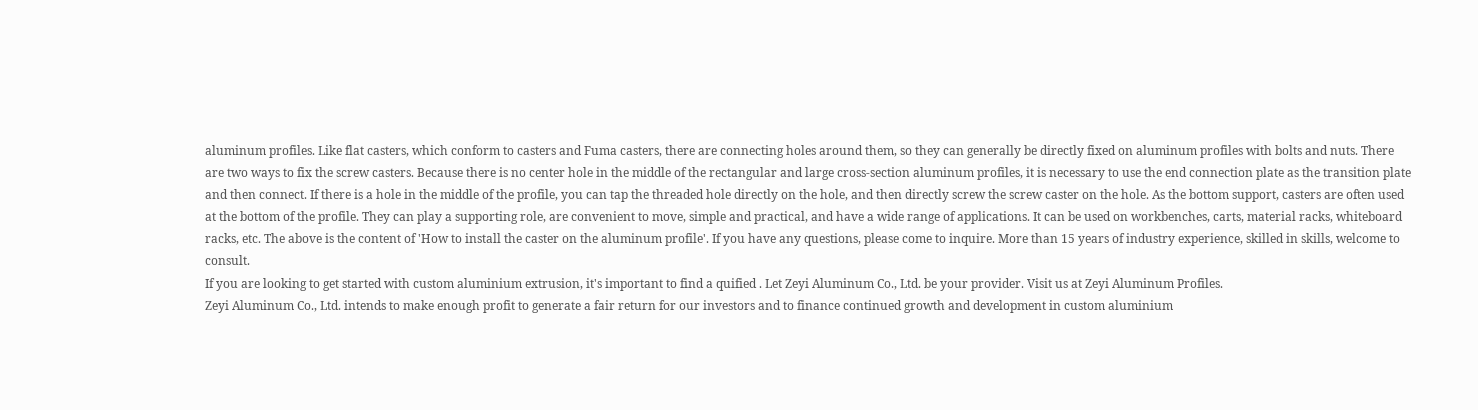aluminum profiles. Like flat casters, which conform to casters and Fuma casters, there are connecting holes around them, so they can generally be directly fixed on aluminum profiles with bolts and nuts. There are two ways to fix the screw casters. Because there is no center hole in the middle of the rectangular and large cross-section aluminum profiles, it is necessary to use the end connection plate as the transition plate and then connect. If there is a hole in the middle of the profile, you can tap the threaded hole directly on the hole, and then directly screw the screw caster on the hole. As the bottom support, casters are often used at the bottom of the profile. They can play a supporting role, are convenient to move, simple and practical, and have a wide range of applications. It can be used on workbenches, carts, material racks, whiteboard racks, etc. The above is the content of 'How to install the caster on the aluminum profile'. If you have any questions, please come to inquire. More than 15 years of industry experience, skilled in skills, welcome to consult.
If you are looking to get started with custom aluminium extrusion, it's important to find a quified . Let Zeyi Aluminum Co., Ltd. be your provider. Visit us at Zeyi Aluminum Profiles.
Zeyi Aluminum Co., Ltd. intends to make enough profit to generate a fair return for our investors and to finance continued growth and development in custom aluminium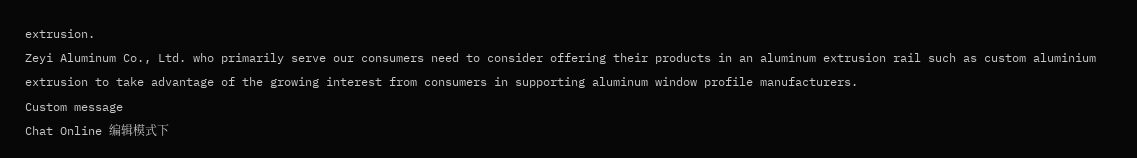extrusion.
Zeyi Aluminum Co., Ltd. who primarily serve our consumers need to consider offering their products in an aluminum extrusion rail such as custom aluminium extrusion to take advantage of the growing interest from consumers in supporting aluminum window profile manufacturers.
Custom message
Chat Online 编辑模式下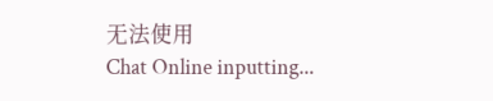无法使用
Chat Online inputting...